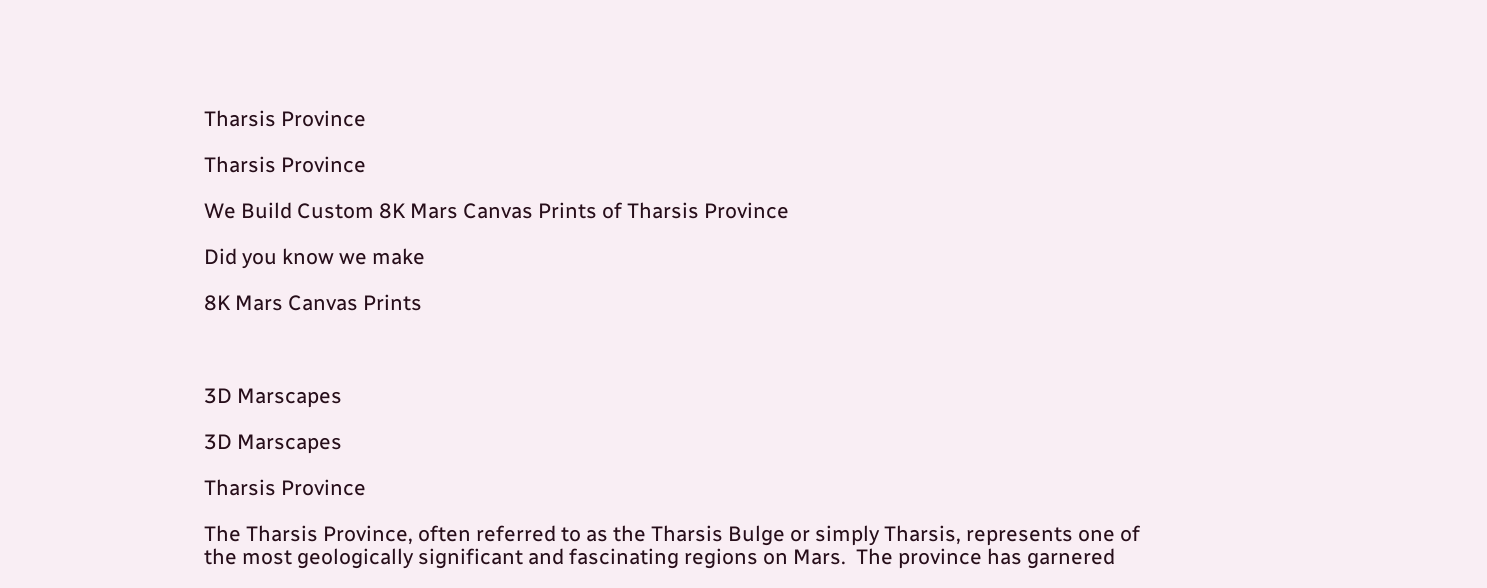Tharsis Province

Tharsis Province

We Build Custom 8K Mars Canvas Prints of Tharsis Province

Did you know we make

8K Mars Canvas Prints



3D Marscapes

3D Marscapes

Tharsis Province

The Tharsis Province, often referred to as the Tharsis Bulge or simply Tharsis, represents one of the most geologically significant and fascinating regions on Mars.  The province has garnered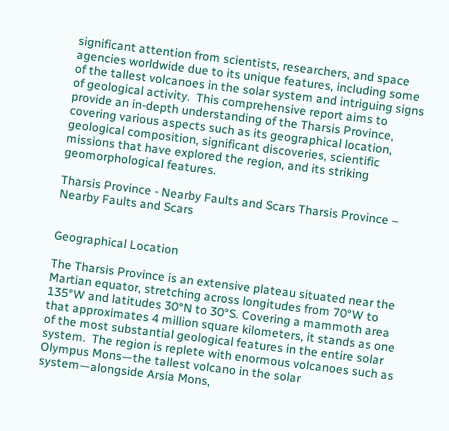significant attention from scientists, researchers, and space agencies worldwide due to its unique features, including some of the tallest volcanoes in the solar system and intriguing signs of geological activity.  This comprehensive report aims to provide an in-depth understanding of the Tharsis Province, covering various aspects such as its geographical location, geological composition, significant discoveries, scientific missions that have explored the region, and its striking geomorphological features.

Tharsis Province - Nearby Faults and Scars Tharsis Province – Nearby Faults and Scars


Geographical Location

The Tharsis Province is an extensive plateau situated near the Martian equator, stretching across longitudes from 70°W to 135°W and latitudes 30°N to 30°S. Covering a mammoth area that approximates 4 million square kilometers, it stands as one of the most substantial geological features in the entire solar system.  The region is replete with enormous volcanoes such as Olympus Mons—the tallest volcano in the solar system—alongside Arsia Mons,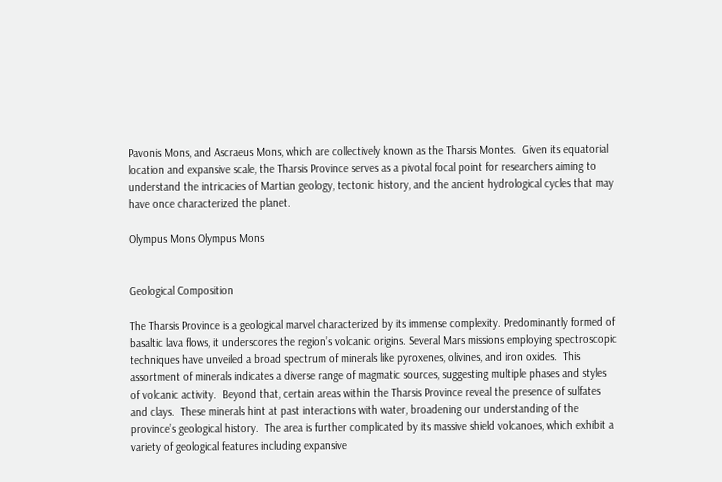Pavonis Mons, and Ascraeus Mons, which are collectively known as the Tharsis Montes.  Given its equatorial location and expansive scale, the Tharsis Province serves as a pivotal focal point for researchers aiming to understand the intricacies of Martian geology, tectonic history, and the ancient hydrological cycles that may have once characterized the planet.

Olympus Mons Olympus Mons


Geological Composition

The Tharsis Province is a geological marvel characterized by its immense complexity. Predominantly formed of basaltic lava flows, it underscores the region’s volcanic origins. Several Mars missions employing spectroscopic techniques have unveiled a broad spectrum of minerals like pyroxenes, olivines, and iron oxides.  This assortment of minerals indicates a diverse range of magmatic sources, suggesting multiple phases and styles of volcanic activity.  Beyond that, certain areas within the Tharsis Province reveal the presence of sulfates and clays.  These minerals hint at past interactions with water, broadening our understanding of the province’s geological history.  The area is further complicated by its massive shield volcanoes, which exhibit a variety of geological features including expansive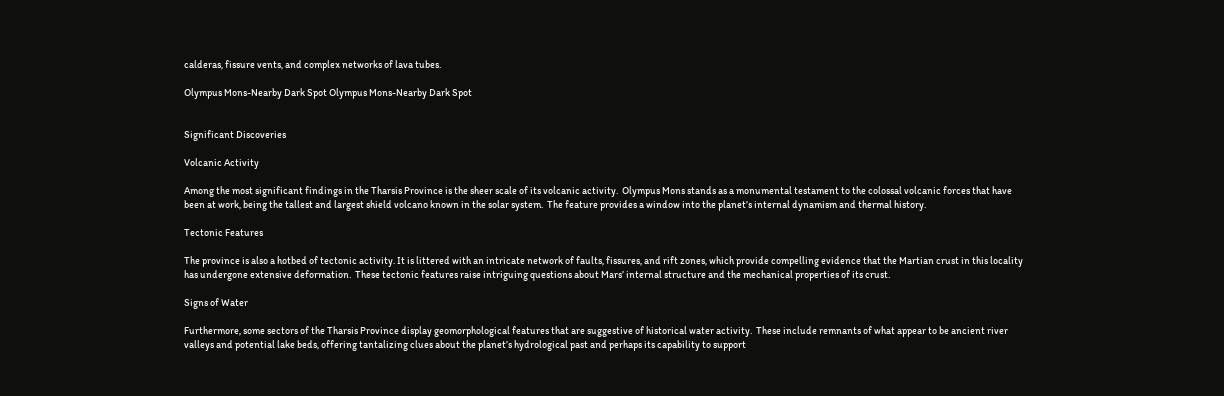calderas, fissure vents, and complex networks of lava tubes.

Olympus Mons-Nearby Dark Spot Olympus Mons-Nearby Dark Spot


Significant Discoveries

Volcanic Activity

Among the most significant findings in the Tharsis Province is the sheer scale of its volcanic activity.  Olympus Mons stands as a monumental testament to the colossal volcanic forces that have been at work, being the tallest and largest shield volcano known in the solar system.  The feature provides a window into the planet’s internal dynamism and thermal history.

Tectonic Features

The province is also a hotbed of tectonic activity. It is littered with an intricate network of faults, fissures, and rift zones, which provide compelling evidence that the Martian crust in this locality has undergone extensive deformation.  These tectonic features raise intriguing questions about Mars’ internal structure and the mechanical properties of its crust.

Signs of Water

Furthermore, some sectors of the Tharsis Province display geomorphological features that are suggestive of historical water activity.  These include remnants of what appear to be ancient river valleys and potential lake beds, offering tantalizing clues about the planet’s hydrological past and perhaps its capability to support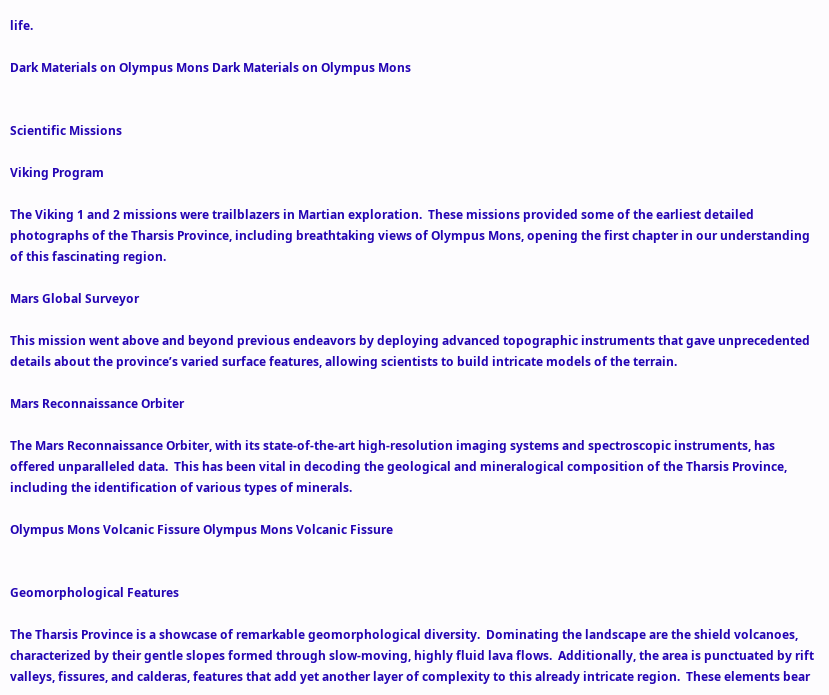life.

Dark Materials on Olympus Mons Dark Materials on Olympus Mons


Scientific Missions

Viking Program

The Viking 1 and 2 missions were trailblazers in Martian exploration.  These missions provided some of the earliest detailed photographs of the Tharsis Province, including breathtaking views of Olympus Mons, opening the first chapter in our understanding of this fascinating region.

Mars Global Surveyor

This mission went above and beyond previous endeavors by deploying advanced topographic instruments that gave unprecedented details about the province’s varied surface features, allowing scientists to build intricate models of the terrain.

Mars Reconnaissance Orbiter

The Mars Reconnaissance Orbiter, with its state-of-the-art high-resolution imaging systems and spectroscopic instruments, has offered unparalleled data.  This has been vital in decoding the geological and mineralogical composition of the Tharsis Province, including the identification of various types of minerals.

Olympus Mons Volcanic Fissure Olympus Mons Volcanic Fissure


Geomorphological Features

The Tharsis Province is a showcase of remarkable geomorphological diversity.  Dominating the landscape are the shield volcanoes, characterized by their gentle slopes formed through slow-moving, highly fluid lava flows.  Additionally, the area is punctuated by rift valleys, fissures, and calderas, features that add yet another layer of complexity to this already intricate region.  These elements bear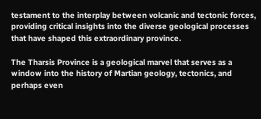testament to the interplay between volcanic and tectonic forces, providing critical insights into the diverse geological processes that have shaped this extraordinary province.

The Tharsis Province is a geological marvel that serves as a window into the history of Martian geology, tectonics, and perhaps even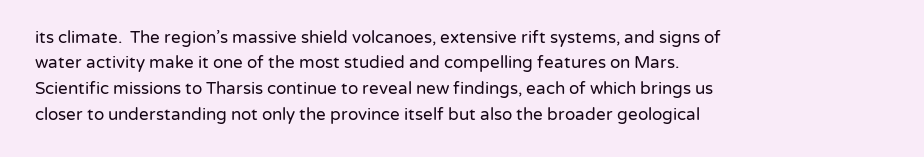its climate.  The region’s massive shield volcanoes, extensive rift systems, and signs of water activity make it one of the most studied and compelling features on Mars.  Scientific missions to Tharsis continue to reveal new findings, each of which brings us closer to understanding not only the province itself but also the broader geological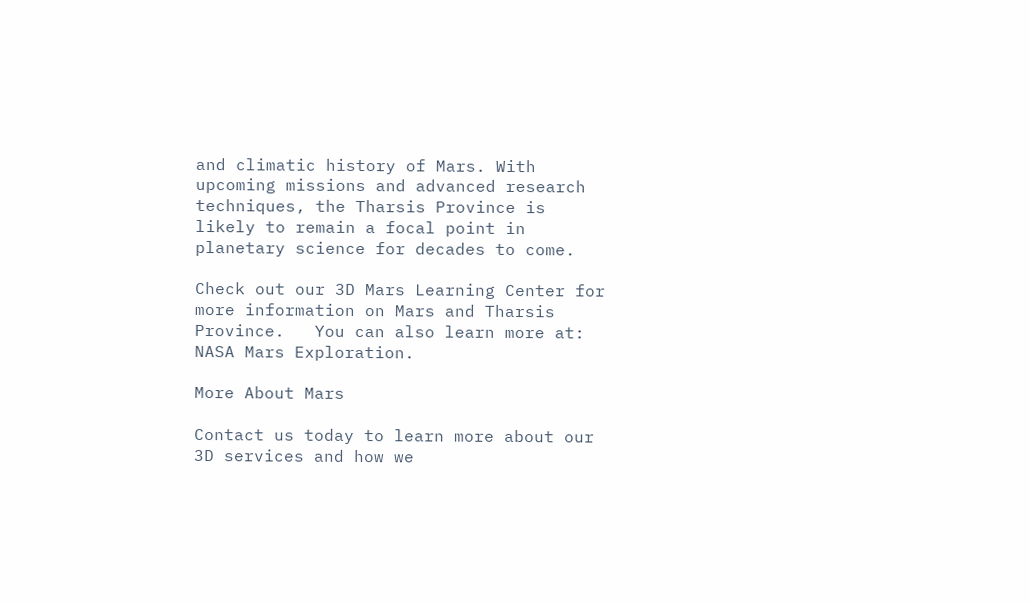and climatic history of Mars. With upcoming missions and advanced research techniques, the Tharsis Province is likely to remain a focal point in planetary science for decades to come.

Check out our 3D Mars Learning Center for more information on Mars and Tharsis Province.   You can also learn more at: NASA Mars Exploration.

More About Mars

Contact us today to learn more about our 3D services and how we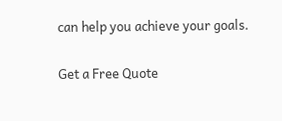can help you achieve your goals.

Get a Free Quote